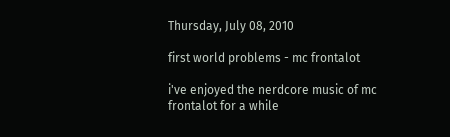Thursday, July 08, 2010

first world problems - mc frontalot

i've enjoyed the nerdcore music of mc frontalot for a while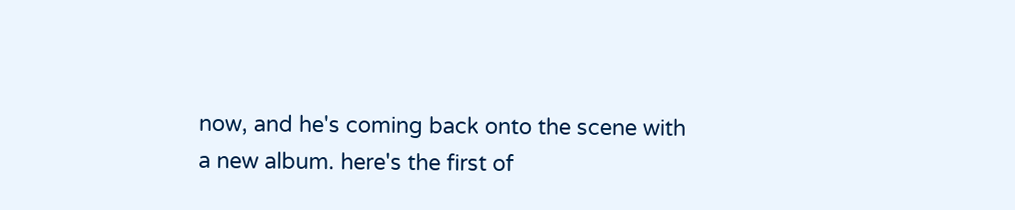now, and he's coming back onto the scene with a new album. here's the first of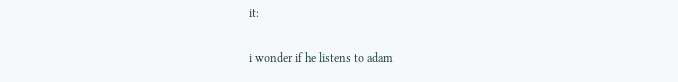it:

i wonder if he listens to adam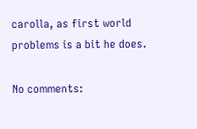carolla, as first world problems is a bit he does.

No comments: